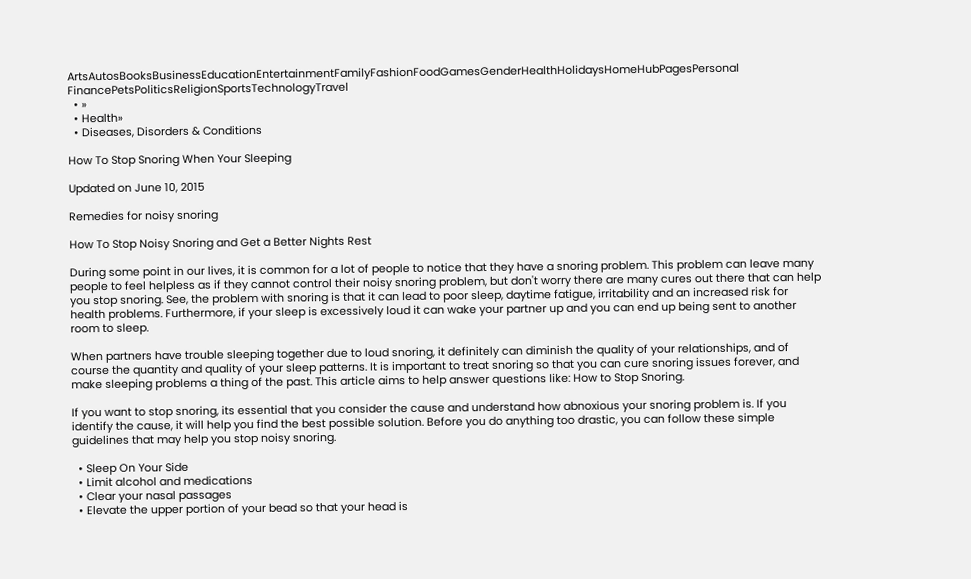ArtsAutosBooksBusinessEducationEntertainmentFamilyFashionFoodGamesGenderHealthHolidaysHomeHubPagesPersonal FinancePetsPoliticsReligionSportsTechnologyTravel
  • »
  • Health»
  • Diseases, Disorders & Conditions

How To Stop Snoring When Your Sleeping

Updated on June 10, 2015

Remedies for noisy snoring

How To Stop Noisy Snoring and Get a Better Nights Rest

During some point in our lives, it is common for a lot of people to notice that they have a snoring problem. This problem can leave many people to feel helpless as if they cannot control their noisy snoring problem, but don't worry there are many cures out there that can help you stop snoring. See, the problem with snoring is that it can lead to poor sleep, daytime fatigue, irritability and an increased risk for health problems. Furthermore, if your sleep is excessively loud it can wake your partner up and you can end up being sent to another room to sleep.

When partners have trouble sleeping together due to loud snoring, it definitely can diminish the quality of your relationships, and of course the quantity and quality of your sleep patterns. It is important to treat snoring so that you can cure snoring issues forever, and make sleeping problems a thing of the past. This article aims to help answer questions like: How to Stop Snoring.

If you want to stop snoring, its essential that you consider the cause and understand how abnoxious your snoring problem is. If you identify the cause, it will help you find the best possible solution. Before you do anything too drastic, you can follow these simple guidelines that may help you stop noisy snoring.

  • Sleep On Your Side
  • Limit alcohol and medications
  • Clear your nasal passages
  • Elevate the upper portion of your bead so that your head is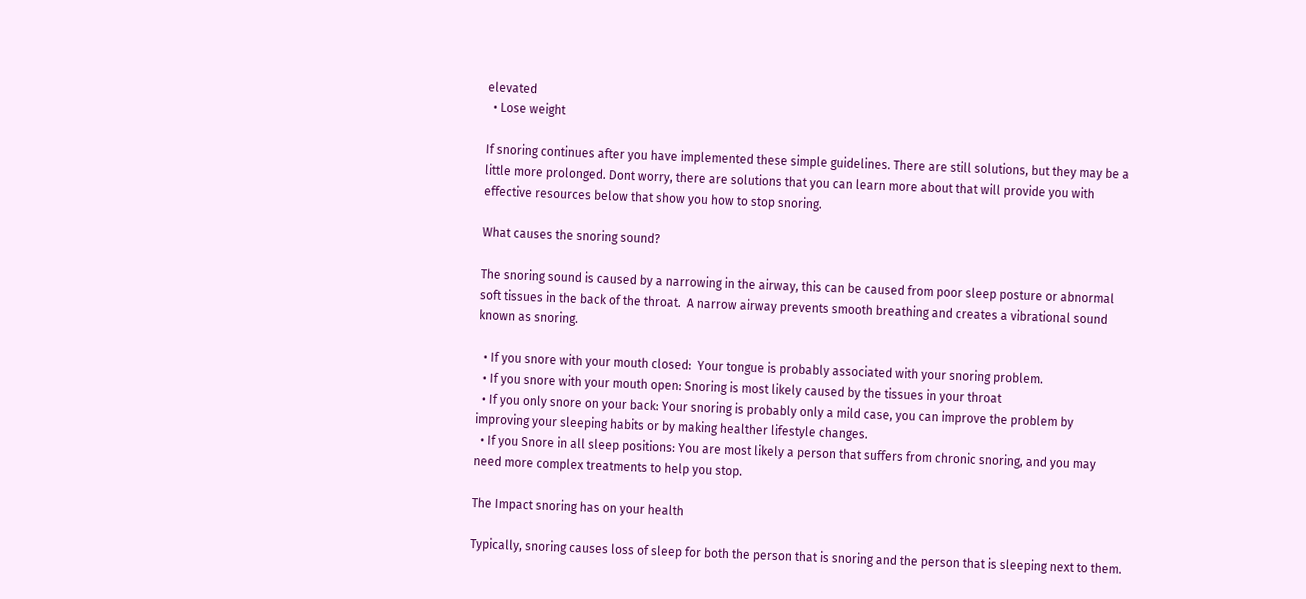elevated
  • Lose weight

If snoring continues after you have implemented these simple guidelines. There are still solutions, but they may be a little more prolonged. Dont worry, there are solutions that you can learn more about that will provide you with effective resources below that show you how to stop snoring.

What causes the snoring sound?

The snoring sound is caused by a narrowing in the airway, this can be caused from poor sleep posture or abnormal soft tissues in the back of the throat.  A narrow airway prevents smooth breathing and creates a vibrational sound known as snoring.

  • If you snore with your mouth closed:  Your tongue is probably associated with your snoring problem.
  • If you snore with your mouth open: Snoring is most likely caused by the tissues in your throat
  • If you only snore on your back: Your snoring is probably only a mild case, you can improve the problem by improving your sleeping habits or by making healther lifestyle changes.
  • If you Snore in all sleep positions: You are most likely a person that suffers from chronic snoring, and you may need more complex treatments to help you stop.

The Impact snoring has on your health

Typically, snoring causes loss of sleep for both the person that is snoring and the person that is sleeping next to them.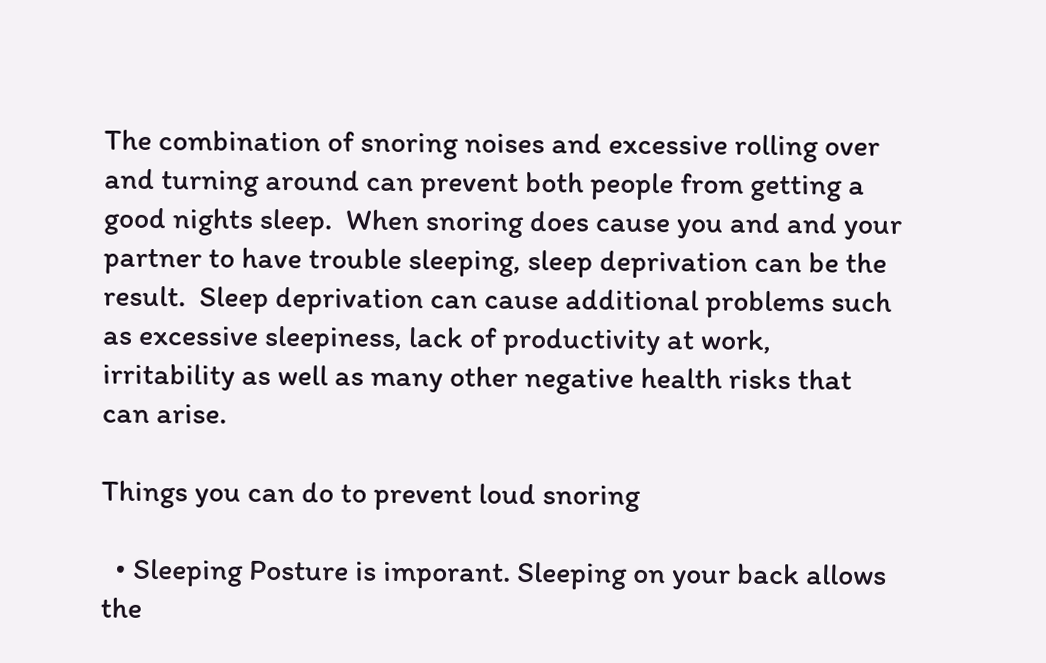The combination of snoring noises and excessive rolling over and turning around can prevent both people from getting a good nights sleep.  When snoring does cause you and and your partner to have trouble sleeping, sleep deprivation can be the result.  Sleep deprivation can cause additional problems such as excessive sleepiness, lack of productivity at work, irritability as well as many other negative health risks that can arise.

Things you can do to prevent loud snoring

  • Sleeping Posture is imporant. Sleeping on your back allows the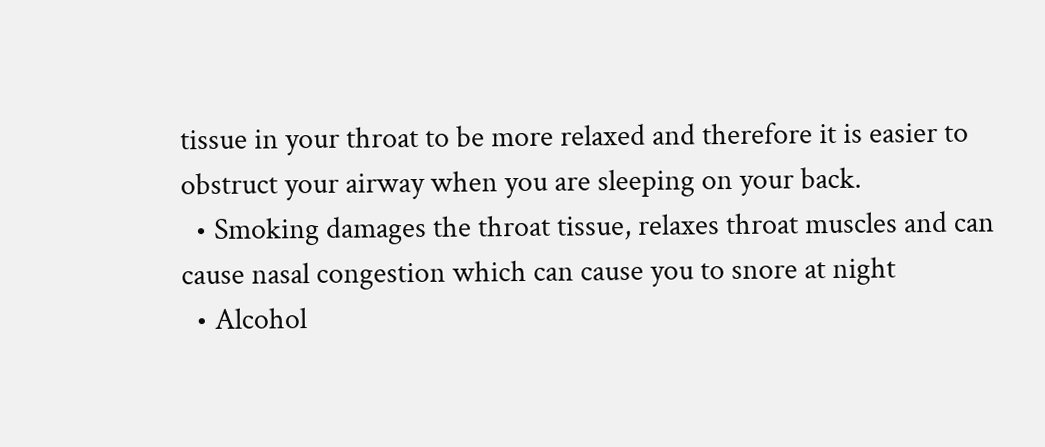tissue in your throat to be more relaxed and therefore it is easier to obstruct your airway when you are sleeping on your back.
  • Smoking damages the throat tissue, relaxes throat muscles and can cause nasal congestion which can cause you to snore at night
  • Alcohol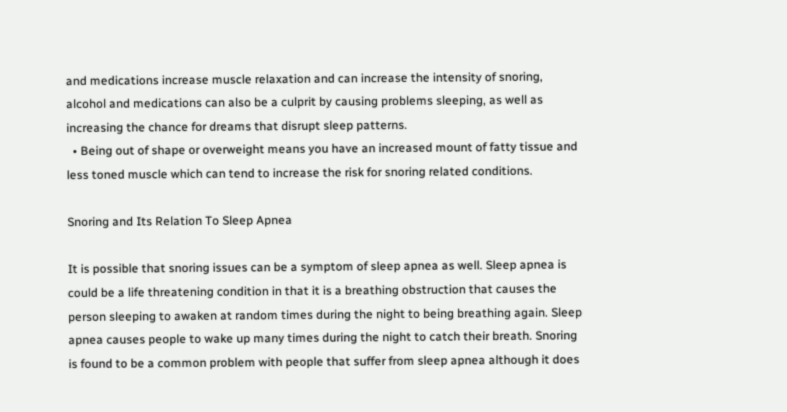and medications increase muscle relaxation and can increase the intensity of snoring, alcohol and medications can also be a culprit by causing problems sleeping, as well as increasing the chance for dreams that disrupt sleep patterns.
  • Being out of shape or overweight means you have an increased mount of fatty tissue and less toned muscle which can tend to increase the risk for snoring related conditions.

Snoring and Its Relation To Sleep Apnea

It is possible that snoring issues can be a symptom of sleep apnea as well. Sleep apnea is could be a life threatening condition in that it is a breathing obstruction that causes the person sleeping to awaken at random times during the night to being breathing again. Sleep apnea causes people to wake up many times during the night to catch their breath. Snoring is found to be a common problem with people that suffer from sleep apnea although it does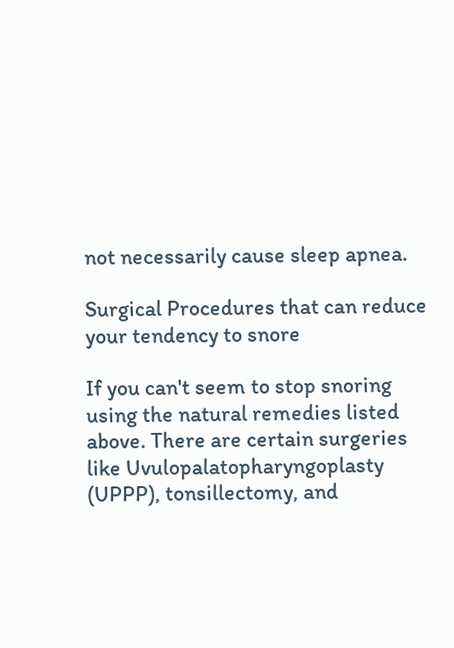not necessarily cause sleep apnea.

Surgical Procedures that can reduce your tendency to snore

If you can't seem to stop snoring using the natural remedies listed above. There are certain surgeries like Uvulopalatopharyngoplasty (UPPP), tonsillectomy, and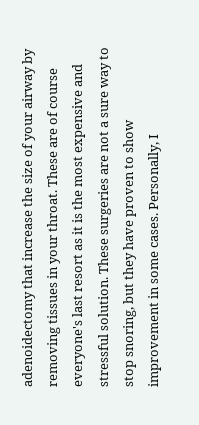adenoidectomy that increase the size of your airway by removing tissues in your throat. These are of course everyone's last resort as it is the most expensive and stressful solution. These surgeries are not a sure way to stop snoring, but they have proven to show improvement in some cases. Personally, I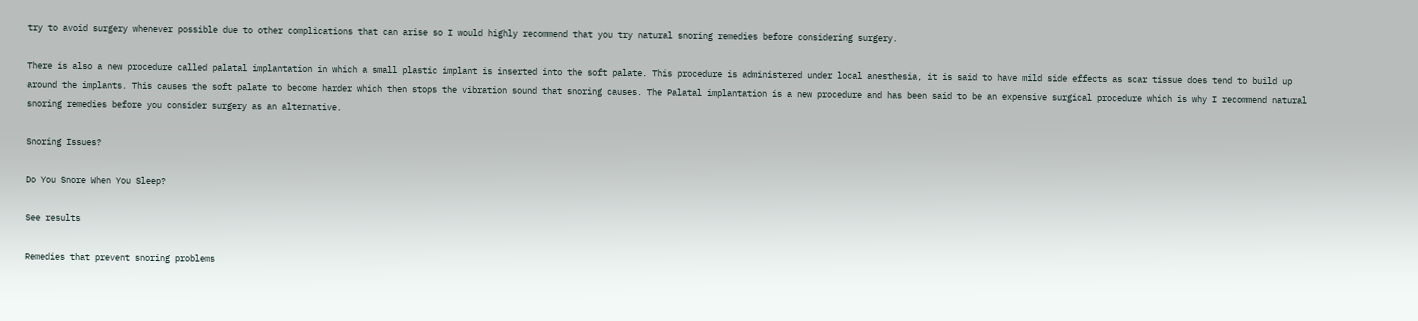try to avoid surgery whenever possible due to other complications that can arise so I would highly recommend that you try natural snoring remedies before considering surgery.

There is also a new procedure called palatal implantation in which a small plastic implant is inserted into the soft palate. This procedure is administered under local anesthesia, it is said to have mild side effects as scar tissue does tend to build up around the implants. This causes the soft palate to become harder which then stops the vibration sound that snoring causes. The Palatal implantation is a new procedure and has been said to be an expensive surgical procedure which is why I recommend natural snoring remedies before you consider surgery as an alternative.

Snoring Issues?

Do You Snore When You Sleep?

See results

Remedies that prevent snoring problems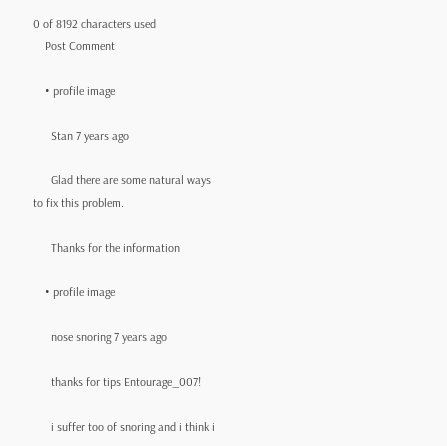0 of 8192 characters used
    Post Comment

    • profile image

      Stan 7 years ago

      Glad there are some natural ways to fix this problem.

      Thanks for the information

    • profile image

      nose snoring 7 years ago

      thanks for tips Entourage_007!

      i suffer too of snoring and i think i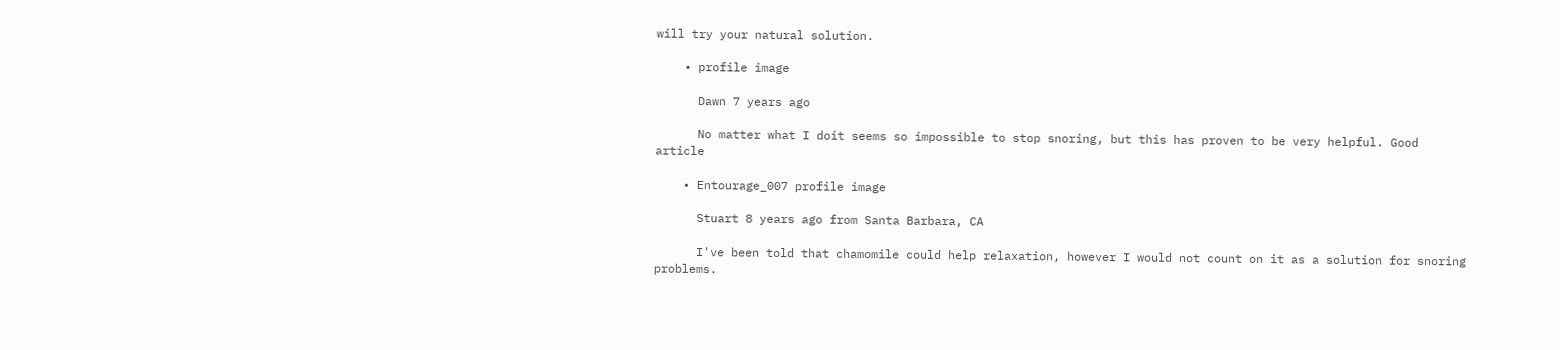will try your natural solution.

    • profile image

      Dawn 7 years ago

      No matter what I doit seems so impossible to stop snoring, but this has proven to be very helpful. Good article

    • Entourage_007 profile image

      Stuart 8 years ago from Santa Barbara, CA

      I've been told that chamomile could help relaxation, however I would not count on it as a solution for snoring problems.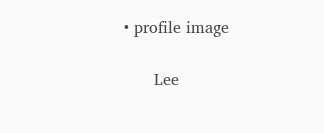• profile image

      Lee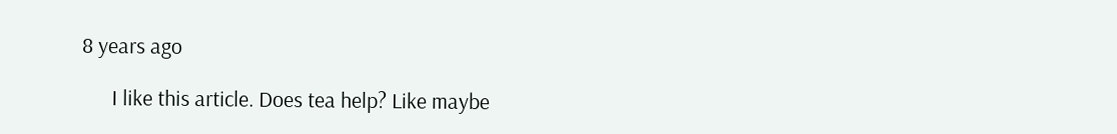8 years ago

      I like this article. Does tea help? Like maybe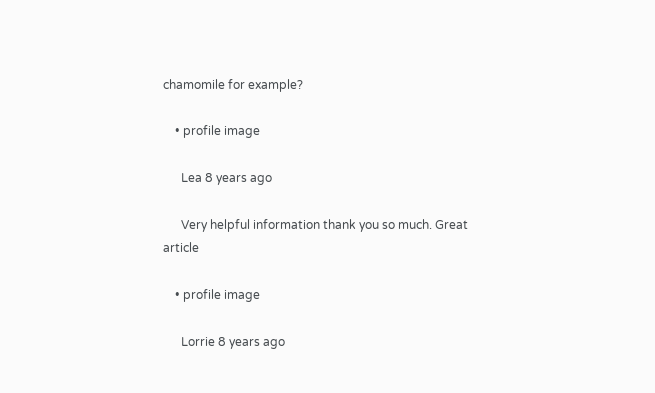chamomile for example?

    • profile image

      Lea 8 years ago

      Very helpful information thank you so much. Great article

    • profile image

      Lorrie 8 years ago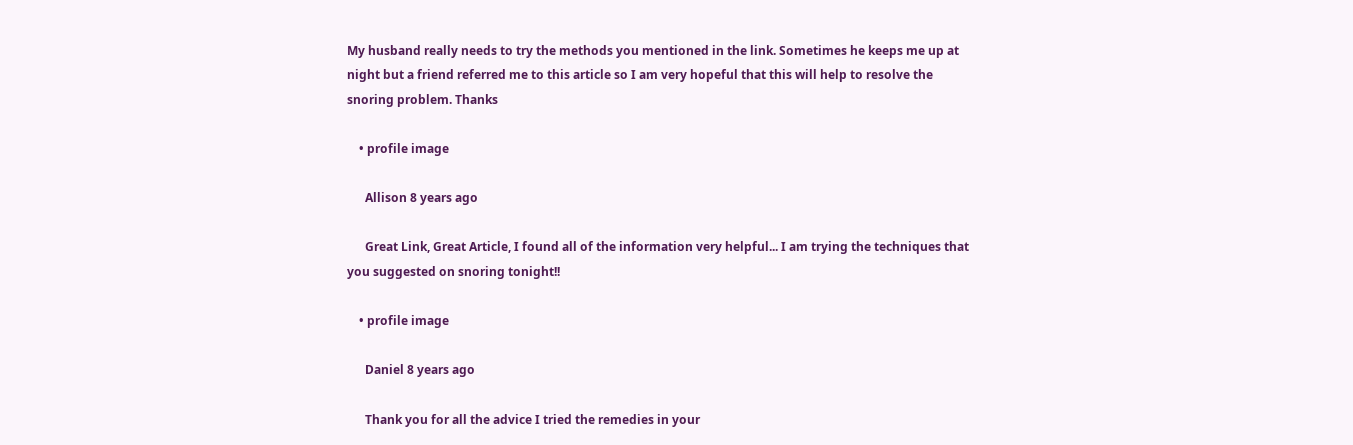My husband really needs to try the methods you mentioned in the link. Sometimes he keeps me up at night but a friend referred me to this article so I am very hopeful that this will help to resolve the snoring problem. Thanks

    • profile image

      Allison 8 years ago

      Great Link, Great Article, I found all of the information very helpful... I am trying the techniques that you suggested on snoring tonight!!

    • profile image

      Daniel 8 years ago

      Thank you for all the advice I tried the remedies in your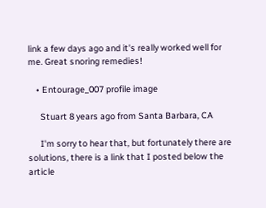link a few days ago and it's really worked well for me. Great snoring remedies!

    • Entourage_007 profile image

      Stuart 8 years ago from Santa Barbara, CA

      I'm sorry to hear that, but fortunately there are solutions, there is a link that I posted below the article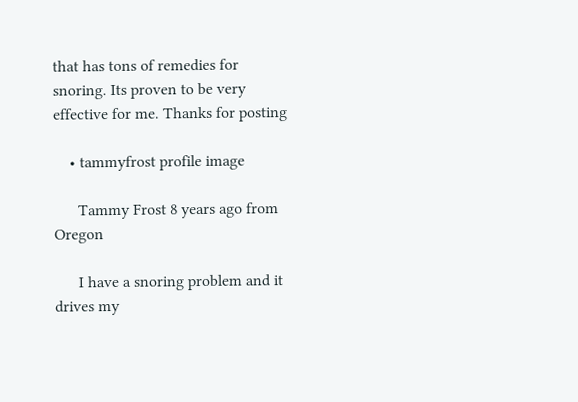that has tons of remedies for snoring. Its proven to be very effective for me. Thanks for posting

    • tammyfrost profile image

      Tammy Frost 8 years ago from Oregon

      I have a snoring problem and it drives my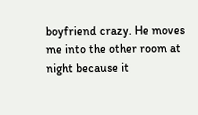boyfriend crazy. He moves me into the other room at night because it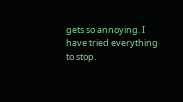gets so annoying. I have tried everything to stop.